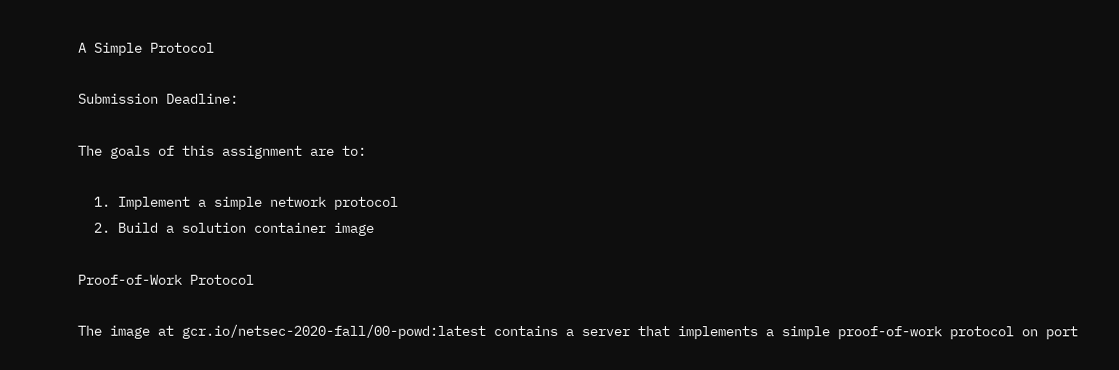A Simple Protocol

Submission Deadline:

The goals of this assignment are to:

  1. Implement a simple network protocol
  2. Build a solution container image

Proof-of-Work Protocol

The image at gcr.io/netsec-2020-fall/00-powd:latest contains a server that implements a simple proof-of-work protocol on port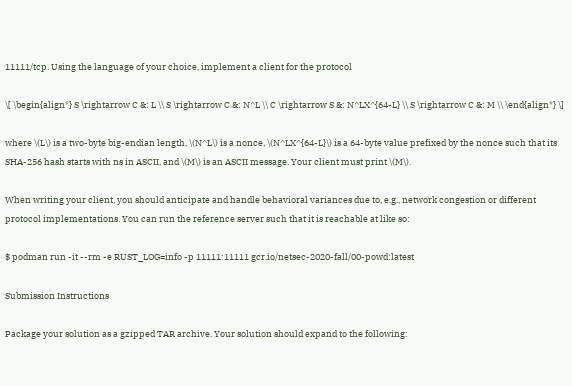11111/tcp. Using the language of your choice, implement a client for the protocol

\[ \begin{align*} S \rightarrow C &: L \\ S \rightarrow C &: N^L \\ C \rightarrow S &: N^LX^{64-L} \\ S \rightarrow C &: M \\ \end{align*} \]

where \(L\) is a two-byte big-endian length, \(N^L\) is a nonce, \(N^LX^{64-L}\) is a 64-byte value prefixed by the nonce such that its SHA-256 hash starts with ns in ASCII, and \(M\) is an ASCII message. Your client must print \(M\).

When writing your client, you should anticipate and handle behavioral variances due to, e.g., network congestion or different protocol implementations. You can run the reference server such that it is reachable at like so:

$ podman run -it --rm -e RUST_LOG=info -p 11111:11111 gcr.io/netsec-2020-fall/00-powd:latest

Submission Instructions

Package your solution as a gzipped TAR archive. Your solution should expand to the following: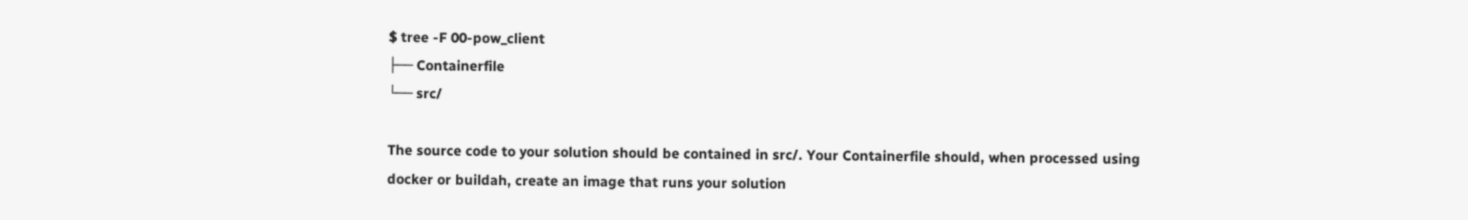$ tree -F 00-pow_client
├── Containerfile
└── src/

The source code to your solution should be contained in src/. Your Containerfile should, when processed using docker or buildah, create an image that runs your solution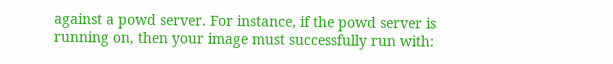against a powd server. For instance, if the powd server is running on, then your image must successfully run with: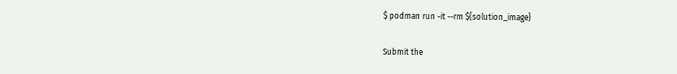$ podman run -it --rm ${solution_image}

Submit the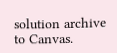solution archive to Canvas.